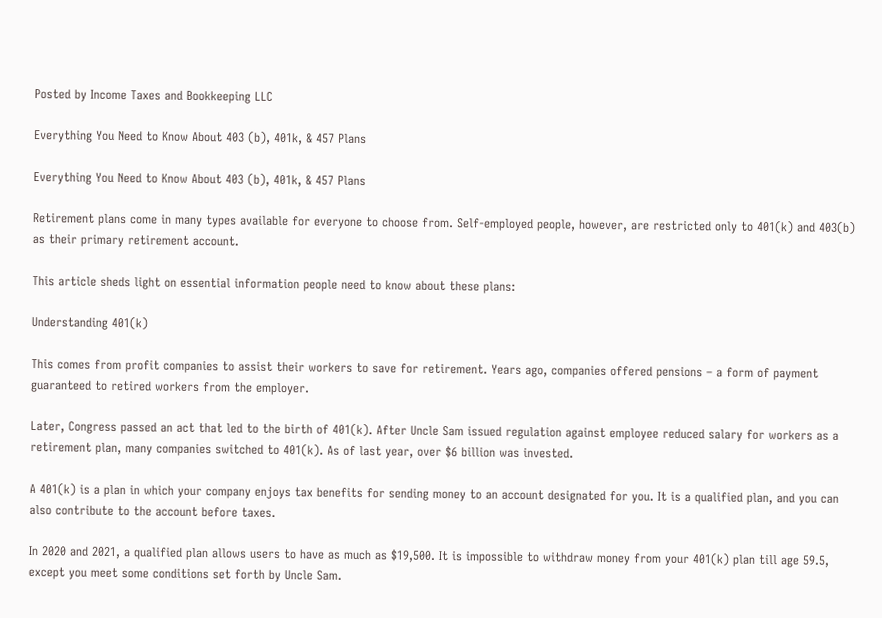Posted by Income Taxes and Bookkeeping LLC

Everything You Need to Know About 403 (b), 401k, & 457 Plans

Everything You Need to Know About 403 (b), 401k, & 457 Plans

Retirement plans come in many types available for everyone to choose from. Self-employed people, however, are restricted only to 401(k) and 403(b) as their primary retirement account.

This article sheds light on essential information people need to know about these plans:

Understanding 401(k)

This comes from profit companies to assist their workers to save for retirement. Years ago, companies offered pensions – a form of payment guaranteed to retired workers from the employer.

Later, Congress passed an act that led to the birth of 401(k). After Uncle Sam issued regulation against employee reduced salary for workers as a retirement plan, many companies switched to 401(k). As of last year, over $6 billion was invested.

A 401(k) is a plan in which your company enjoys tax benefits for sending money to an account designated for you. It is a qualified plan, and you can also contribute to the account before taxes.

In 2020 and 2021, a qualified plan allows users to have as much as $19,500. It is impossible to withdraw money from your 401(k) plan till age 59.5, except you meet some conditions set forth by Uncle Sam.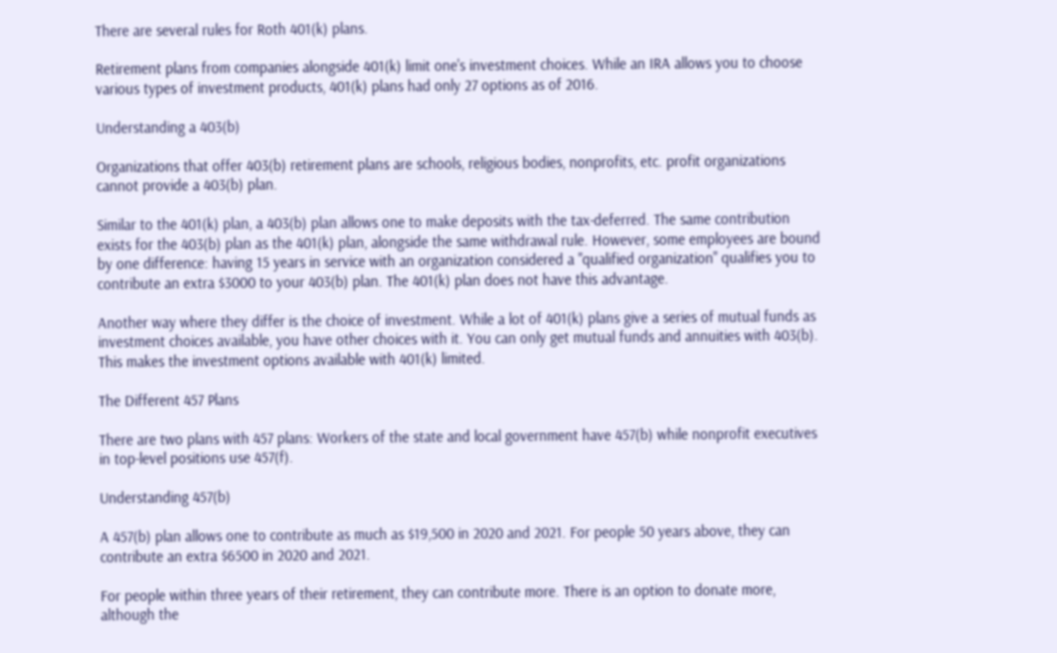There are several rules for Roth 401(k) plans.

Retirement plans from companies alongside 401(k) limit one's investment choices. While an IRA allows you to choose various types of investment products, 401(k) plans had only 27 options as of 2016.

Understanding a 403(b)

Organizations that offer 403(b) retirement plans are schools, religious bodies, nonprofits, etc. profit organizations cannot provide a 403(b) plan.

Similar to the 401(k) plan, a 403(b) plan allows one to make deposits with the tax-deferred. The same contribution exists for the 403(b) plan as the 401(k) plan, alongside the same withdrawal rule. However, some employees are bound by one difference: having 15 years in service with an organization considered a "qualified organization" qualifies you to contribute an extra $3000 to your 403(b) plan. The 401(k) plan does not have this advantage.

Another way where they differ is the choice of investment. While a lot of 401(k) plans give a series of mutual funds as investment choices available, you have other choices with it. You can only get mutual funds and annuities with 403(b). This makes the investment options available with 401(k) limited.

The Different 457 Plans

There are two plans with 457 plans: Workers of the state and local government have 457(b) while nonprofit executives in top-level positions use 457(f).

Understanding 457(b)

A 457(b) plan allows one to contribute as much as $19,500 in 2020 and 2021. For people 50 years above, they can contribute an extra $6500 in 2020 and 2021.

For people within three years of their retirement, they can contribute more. There is an option to donate more, although the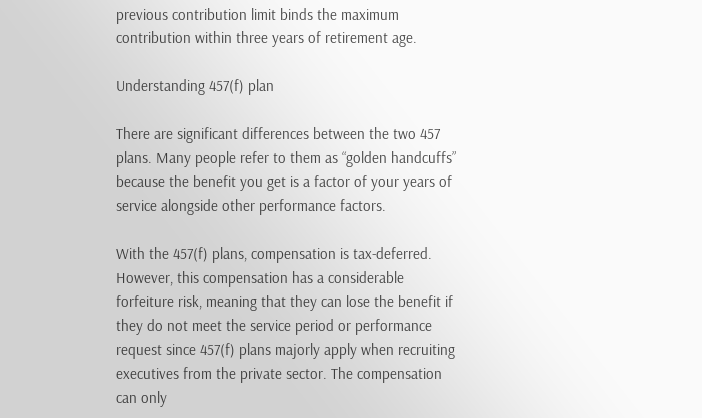previous contribution limit binds the maximum contribution within three years of retirement age.

Understanding 457(f) plan

There are significant differences between the two 457 plans. Many people refer to them as “golden handcuffs” because the benefit you get is a factor of your years of service alongside other performance factors.

With the 457(f) plans, compensation is tax-deferred. However, this compensation has a considerable forfeiture risk, meaning that they can lose the benefit if they do not meet the service period or performance request since 457(f) plans majorly apply when recruiting executives from the private sector. The compensation can only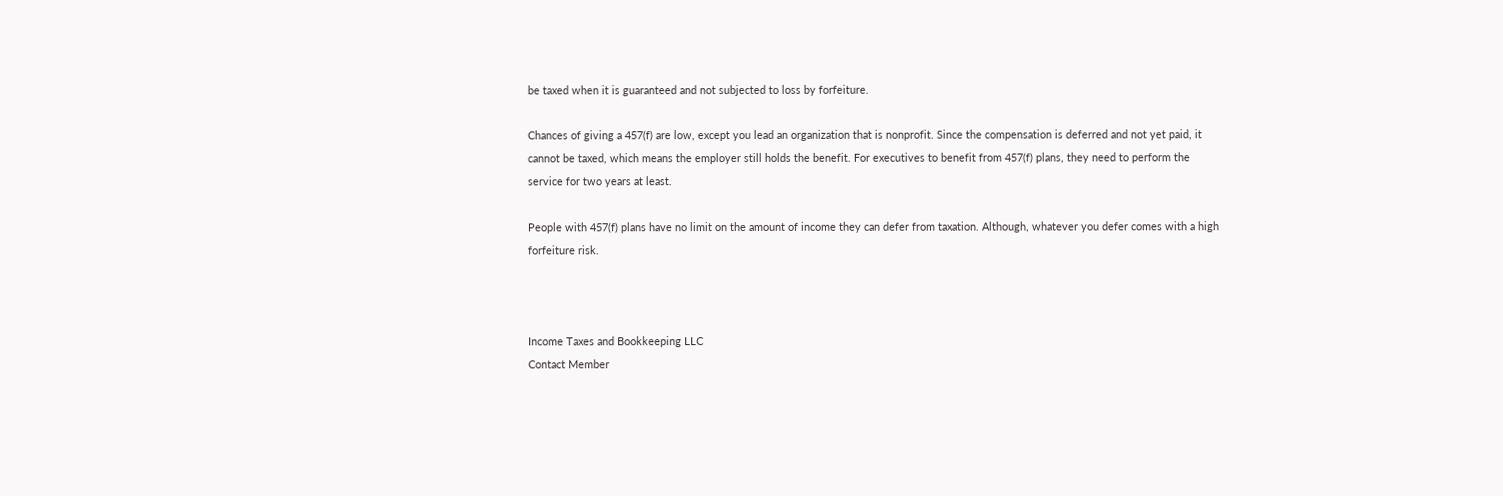be taxed when it is guaranteed and not subjected to loss by forfeiture.

Chances of giving a 457(f) are low, except you lead an organization that is nonprofit. Since the compensation is deferred and not yet paid, it cannot be taxed, which means the employer still holds the benefit. For executives to benefit from 457(f) plans, they need to perform the service for two years at least.

People with 457(f) plans have no limit on the amount of income they can defer from taxation. Although, whatever you defer comes with a high forfeiture risk.



Income Taxes and Bookkeeping LLC
Contact Member